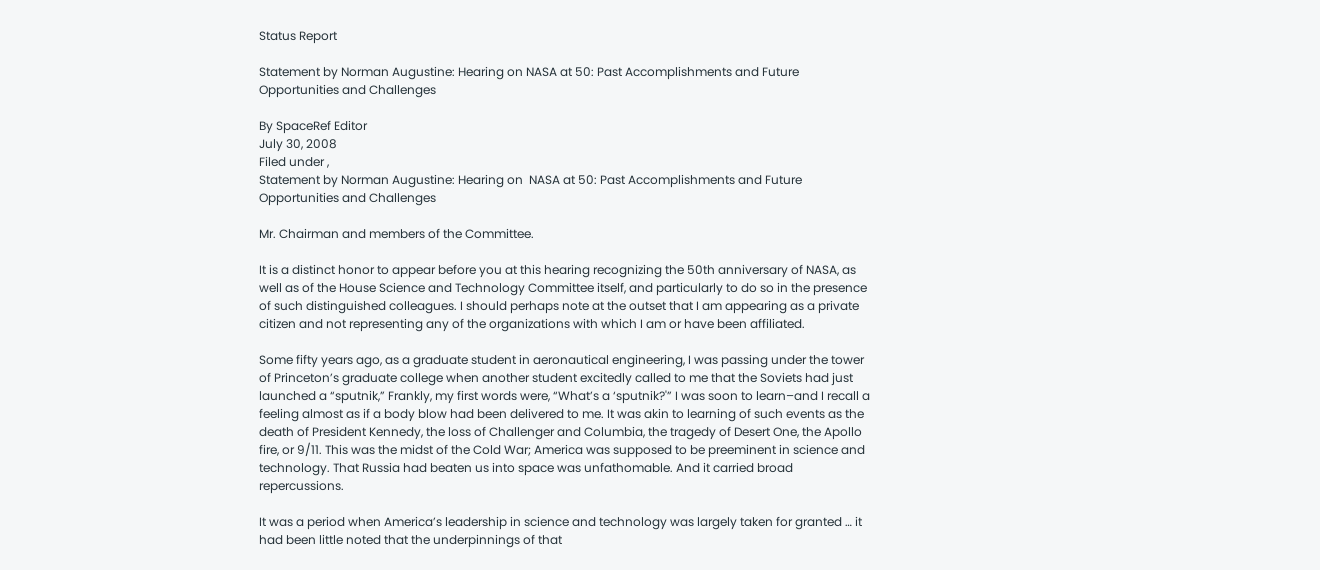Status Report

Statement by Norman Augustine: Hearing on NASA at 50: Past Accomplishments and Future Opportunities and Challenges

By SpaceRef Editor
July 30, 2008
Filed under ,
Statement by Norman Augustine: Hearing on  NASA at 50: Past Accomplishments and Future Opportunities and Challenges

Mr. Chairman and members of the Committee.

It is a distinct honor to appear before you at this hearing recognizing the 50th anniversary of NASA, as well as of the House Science and Technology Committee itself, and particularly to do so in the presence of such distinguished colleagues. I should perhaps note at the outset that I am appearing as a private citizen and not representing any of the organizations with which I am or have been affiliated.

Some fifty years ago, as a graduate student in aeronautical engineering, I was passing under the tower of Princeton’s graduate college when another student excitedly called to me that the Soviets had just launched a “sputnik,” Frankly, my first words were, “What’s a ‘sputnik?'” I was soon to learn–and I recall a feeling almost as if a body blow had been delivered to me. It was akin to learning of such events as the death of President Kennedy, the loss of Challenger and Columbia, the tragedy of Desert One, the Apollo fire, or 9/11. This was the midst of the Cold War; America was supposed to be preeminent in science and technology. That Russia had beaten us into space was unfathomable. And it carried broad repercussions.

It was a period when America’s leadership in science and technology was largely taken for granted … it had been little noted that the underpinnings of that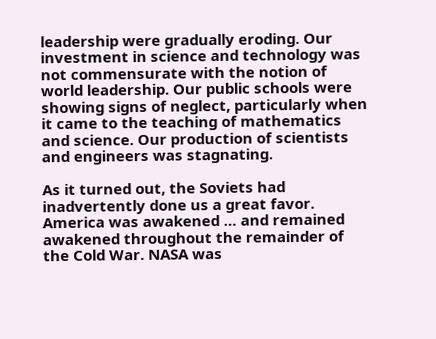leadership were gradually eroding. Our investment in science and technology was not commensurate with the notion of world leadership. Our public schools were showing signs of neglect, particularly when it came to the teaching of mathematics and science. Our production of scientists and engineers was stagnating.

As it turned out, the Soviets had inadvertently done us a great favor. America was awakened … and remained awakened throughout the remainder of the Cold War. NASA was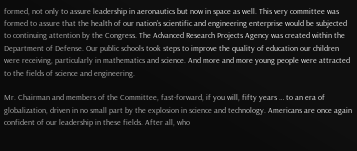formed, not only to assure leadership in aeronautics but now in space as well. This very committee was formed to assure that the health of our nation’s scientific and engineering enterprise would be subjected to continuing attention by the Congress. The Advanced Research Projects Agency was created within the Department of Defense. Our public schools took steps to improve the quality of education our children were receiving, particularly in mathematics and science. And more and more young people were attracted to the fields of science and engineering.

Mr. Chairman and members of the Committee, fast-forward, if you will, fifty years … to an era of globalization, driven in no small part by the explosion in science and technology. Americans are once again confident of our leadership in these fields. After all, who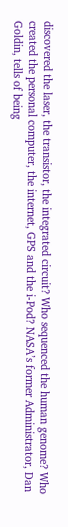discovered the laser, the transistor, the integrated circuit? Who sequenced the human genome? Who created the personal computer, the internet, GPS and the i-Pod? NASA’s former Administrator, Dan Goldin, tells of being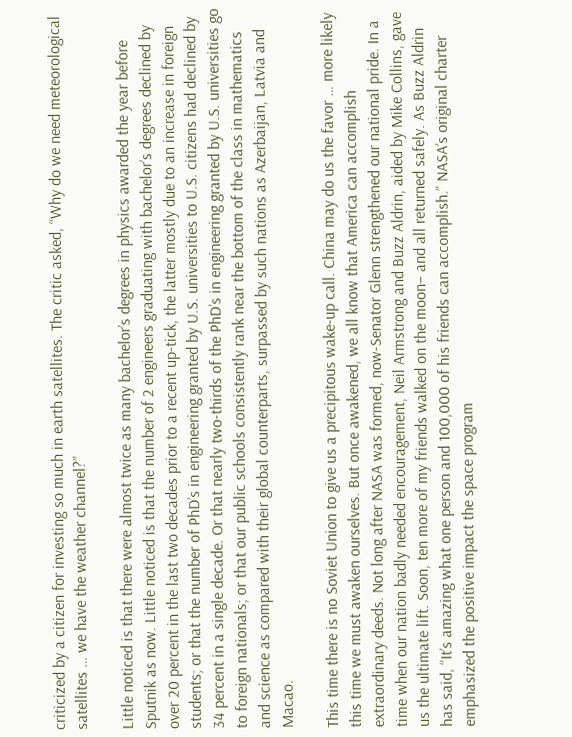criticized by a citizen for investing so much in earth satellites. The critic asked, “Why do we need meteorological satellites … we have the weather channel?”

Little noticed is that there were almost twice as many bachelor’s degrees in physics awarded the year before Sputnik as now. Little noticed is that the number of 2 engineers graduating with bachelor’s degrees declined by over 20 percent in the last two decades prior to a recent up-tick, the latter mostly due to an increase in foreign students; or that the number of PhD’s in engineering granted by U.S. universities to U.S. citizens had declined by 34 percent in a single decade. Or that nearly two-thirds of the PhD’s in engineering granted by U.S. universities go to foreign nationals; or that our public schools consistently rank near the bottom of the class in mathematics and science as compared with their global counterparts, surpassed by such nations as Azerbaijan, Latvia and Macao.

This time there is no Soviet Union to give us a precipitous wake-up call. China may do us the favor … more likely this time we must awaken ourselves. But once awakened, we all know that America can accomplish extraordinary deeds. Not long after NASA was formed, now-Senator Glenn strengthened our national pride. In a time when our nation badly needed encouragement, Neil Armstrong and Buzz Aldrin, aided by Mike Collins, gave us the ultimate lift. Soon, ten more of my friends walked on the moon– and all returned safely. As Buzz Aldrin has said, “It’s amazing what one person and 100,000 of his friends can accomplish.” NASA’s original charter emphasized the positive impact the space program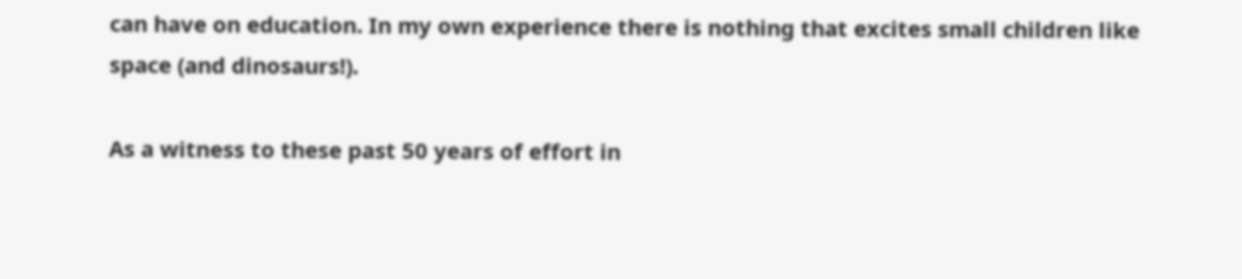can have on education. In my own experience there is nothing that excites small children like space (and dinosaurs!).

As a witness to these past 50 years of effort in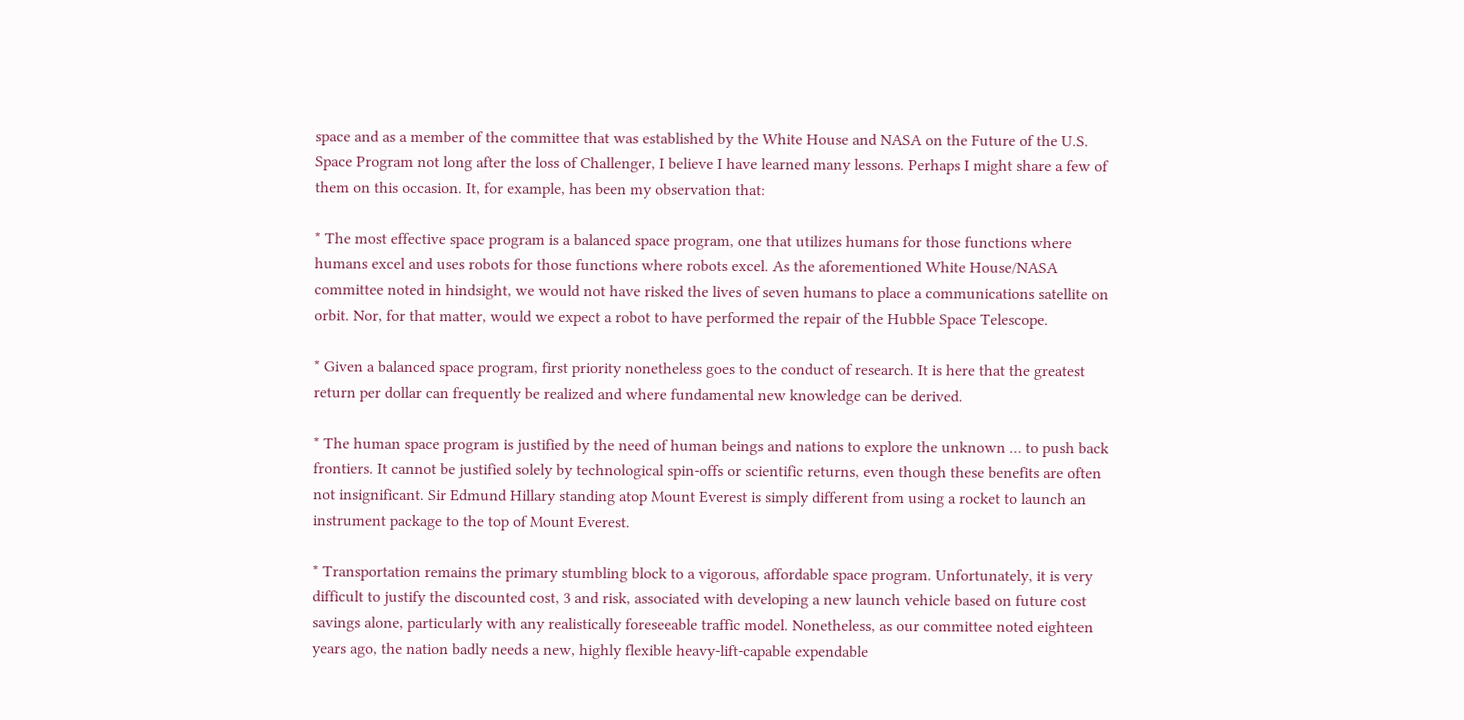space and as a member of the committee that was established by the White House and NASA on the Future of the U.S. Space Program not long after the loss of Challenger, I believe I have learned many lessons. Perhaps I might share a few of them on this occasion. It, for example, has been my observation that:

* The most effective space program is a balanced space program, one that utilizes humans for those functions where humans excel and uses robots for those functions where robots excel. As the aforementioned White House/NASA committee noted in hindsight, we would not have risked the lives of seven humans to place a communications satellite on orbit. Nor, for that matter, would we expect a robot to have performed the repair of the Hubble Space Telescope.

* Given a balanced space program, first priority nonetheless goes to the conduct of research. It is here that the greatest return per dollar can frequently be realized and where fundamental new knowledge can be derived.

* The human space program is justified by the need of human beings and nations to explore the unknown … to push back frontiers. It cannot be justified solely by technological spin-offs or scientific returns, even though these benefits are often not insignificant. Sir Edmund Hillary standing atop Mount Everest is simply different from using a rocket to launch an instrument package to the top of Mount Everest.

* Transportation remains the primary stumbling block to a vigorous, affordable space program. Unfortunately, it is very difficult to justify the discounted cost, 3 and risk, associated with developing a new launch vehicle based on future cost savings alone, particularly with any realistically foreseeable traffic model. Nonetheless, as our committee noted eighteen years ago, the nation badly needs a new, highly flexible heavy-lift-capable expendable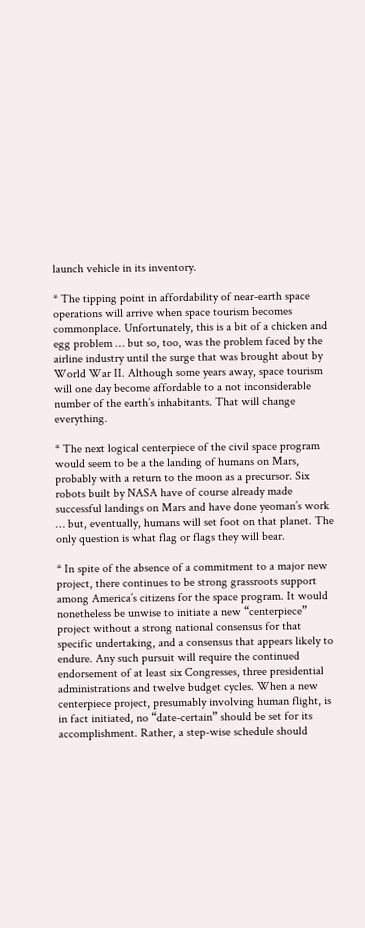launch vehicle in its inventory.

* The tipping point in affordability of near-earth space operations will arrive when space tourism becomes commonplace. Unfortunately, this is a bit of a chicken and egg problem … but so, too, was the problem faced by the airline industry until the surge that was brought about by World War II. Although some years away, space tourism will one day become affordable to a not inconsiderable number of the earth’s inhabitants. That will change everything.

* The next logical centerpiece of the civil space program would seem to be a the landing of humans on Mars, probably with a return to the moon as a precursor. Six robots built by NASA have of course already made successful landings on Mars and have done yeoman’s work … but, eventually, humans will set foot on that planet. The only question is what flag or flags they will bear.

* In spite of the absence of a commitment to a major new project, there continues to be strong grassroots support among America’s citizens for the space program. It would nonetheless be unwise to initiate a new “centerpiece” project without a strong national consensus for that specific undertaking, and a consensus that appears likely to endure. Any such pursuit will require the continued endorsement of at least six Congresses, three presidential administrations and twelve budget cycles. When a new centerpiece project, presumably involving human flight, is in fact initiated, no “date-certain” should be set for its accomplishment. Rather, a step-wise schedule should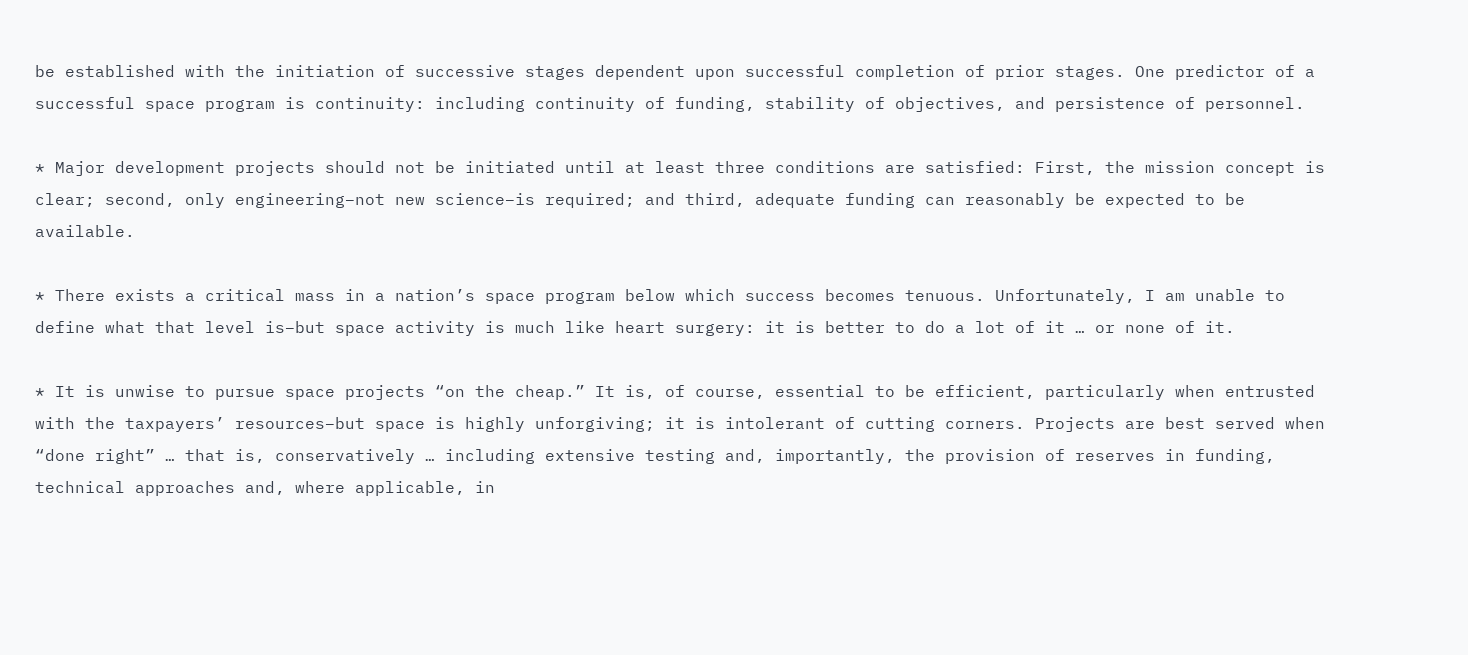be established with the initiation of successive stages dependent upon successful completion of prior stages. One predictor of a successful space program is continuity: including continuity of funding, stability of objectives, and persistence of personnel.

* Major development projects should not be initiated until at least three conditions are satisfied: First, the mission concept is clear; second, only engineering–not new science–is required; and third, adequate funding can reasonably be expected to be available.

* There exists a critical mass in a nation’s space program below which success becomes tenuous. Unfortunately, I am unable to define what that level is–but space activity is much like heart surgery: it is better to do a lot of it … or none of it.

* It is unwise to pursue space projects “on the cheap.” It is, of course, essential to be efficient, particularly when entrusted with the taxpayers’ resources–but space is highly unforgiving; it is intolerant of cutting corners. Projects are best served when “done right” … that is, conservatively … including extensive testing and, importantly, the provision of reserves in funding, technical approaches and, where applicable, in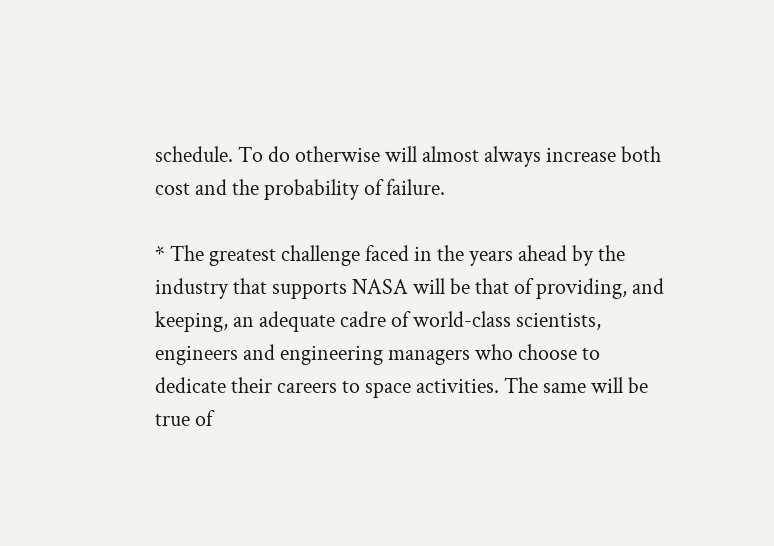schedule. To do otherwise will almost always increase both cost and the probability of failure.

* The greatest challenge faced in the years ahead by the industry that supports NASA will be that of providing, and keeping, an adequate cadre of world-class scientists, engineers and engineering managers who choose to dedicate their careers to space activities. The same will be true of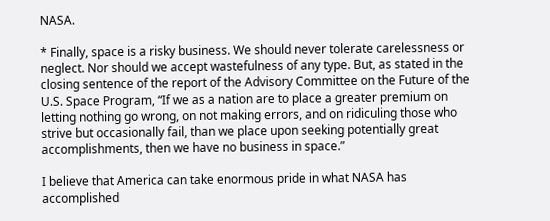NASA.

* Finally, space is a risky business. We should never tolerate carelessness or neglect. Nor should we accept wastefulness of any type. But, as stated in the closing sentence of the report of the Advisory Committee on the Future of the U.S. Space Program, “If we as a nation are to place a greater premium on letting nothing go wrong, on not making errors, and on ridiculing those who strive but occasionally fail, than we place upon seeking potentially great accomplishments, then we have no business in space.”

I believe that America can take enormous pride in what NASA has accomplished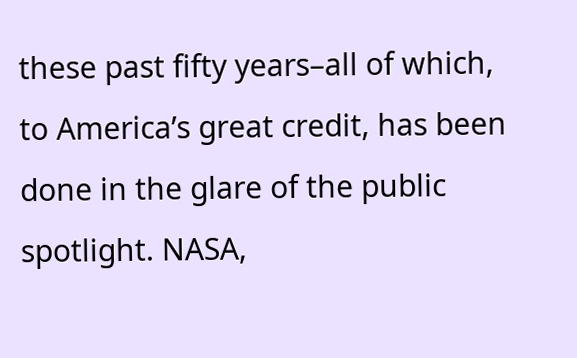these past fifty years–all of which, to America’s great credit, has been done in the glare of the public spotlight. NASA,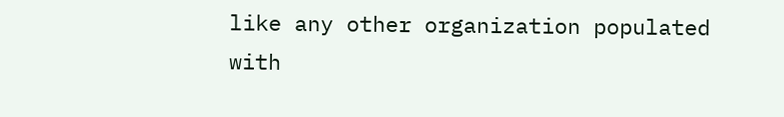like any other organization populated with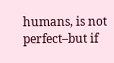humans, is not perfect–but if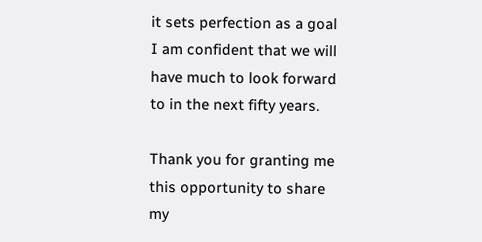it sets perfection as a goal I am confident that we will have much to look forward to in the next fifty years.

Thank you for granting me this opportunity to share my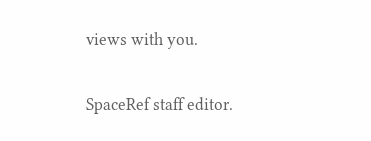views with you.

SpaceRef staff editor.